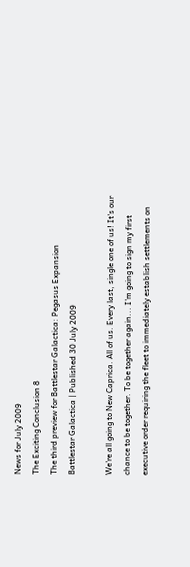News for July 2009
The Exciting Conclusion 8
The third preview for Battlestar Galactica: Pegasus Expansion
Battlestar Galactica | Published 30 July 2009

We're all going to New Caprica. All of us. Every last, single one of us! It's our chance to be together. To be together again... I'm going to sign my first executive order requiring the fleet to immediately establish settlements on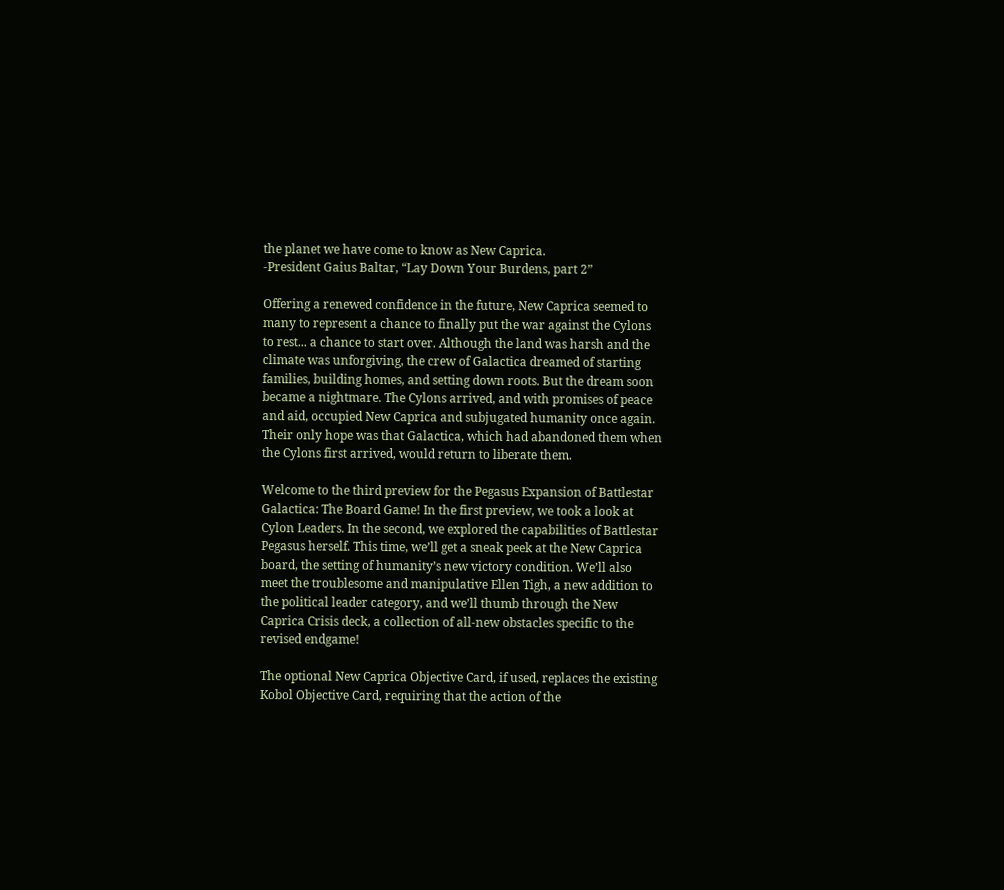the planet we have come to know as New Caprica.
-President Gaius Baltar, “Lay Down Your Burdens, part 2”

Offering a renewed confidence in the future, New Caprica seemed to many to represent a chance to finally put the war against the Cylons to rest... a chance to start over. Although the land was harsh and the climate was unforgiving, the crew of Galactica dreamed of starting families, building homes, and setting down roots. But the dream soon became a nightmare. The Cylons arrived, and with promises of peace and aid, occupied New Caprica and subjugated humanity once again. Their only hope was that Galactica, which had abandoned them when the Cylons first arrived, would return to liberate them.

Welcome to the third preview for the Pegasus Expansion of Battlestar Galactica: The Board Game! In the first preview, we took a look at Cylon Leaders. In the second, we explored the capabilities of Battlestar Pegasus herself. This time, we’ll get a sneak peek at the New Caprica board, the setting of humanity’s new victory condition. We’ll also meet the troublesome and manipulative Ellen Tigh, a new addition to the political leader category, and we’ll thumb through the New Caprica Crisis deck, a collection of all-new obstacles specific to the revised endgame!

The optional New Caprica Objective Card, if used, replaces the existing Kobol Objective Card, requiring that the action of the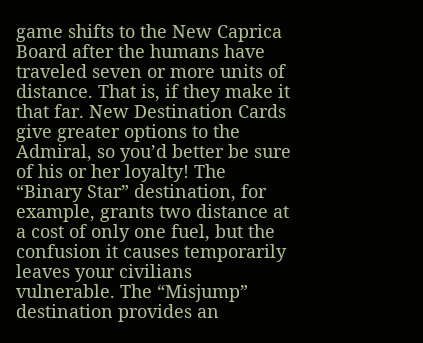game shifts to the New Caprica Board after the humans have traveled seven or more units of distance. That is, if they make it that far. New Destination Cards give greater options to the Admiral, so you’d better be sure of his or her loyalty! The “Binary Star” destination, for example, grants two distance at a cost of only one fuel, but the confusion it causes temporarily leaves your civilians vulnerable. The “Misjump” destination provides an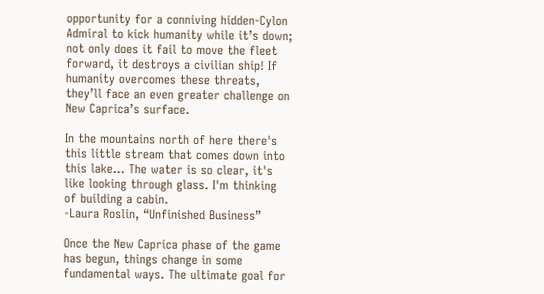opportunity for a conniving hidden-Cylon Admiral to kick humanity while it’s down; not only does it fail to move the fleet forward, it destroys a civilian ship! If humanity overcomes these threats, they’ll face an even greater challenge on New Caprica’s surface.

In the mountains north of here there's this little stream that comes down into this lake... The water is so clear, it's like looking through glass. I'm thinking of building a cabin.
-Laura Roslin, “Unfinished Business”

Once the New Caprica phase of the game has begun, things change in some fundamental ways. The ultimate goal for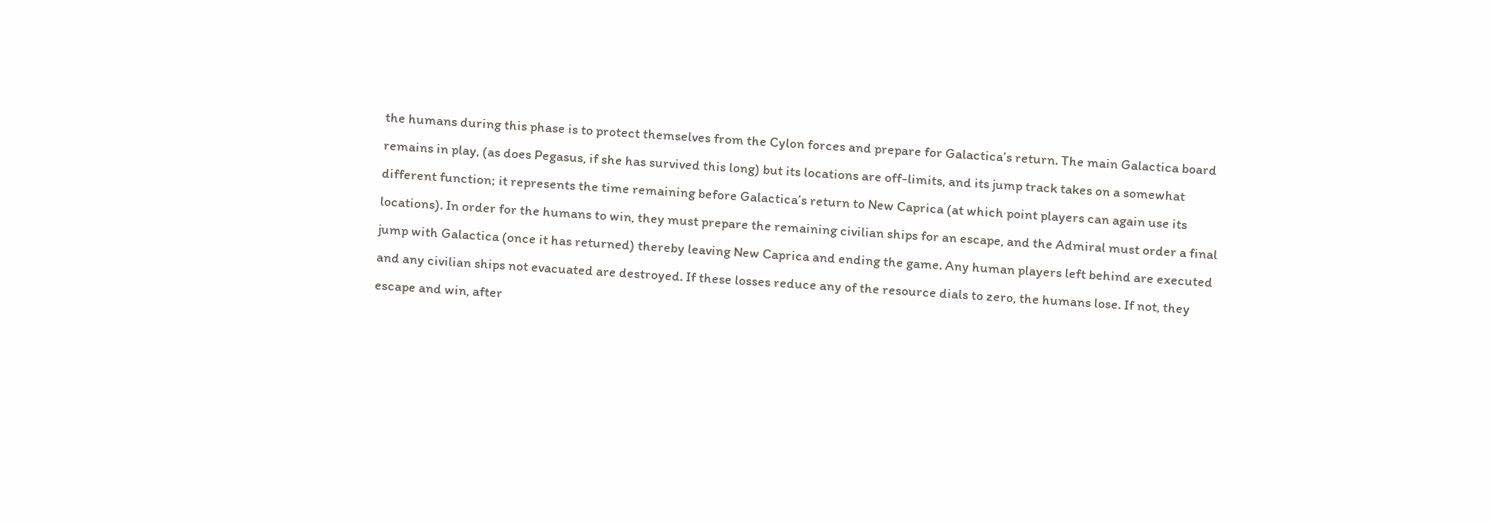the humans during this phase is to protect themselves from the Cylon forces and prepare for Galactica’s return. The main Galactica board remains in play, (as does Pegasus, if she has survived this long) but its locations are off-limits, and its jump track takes on a somewhat different function; it represents the time remaining before Galactica’s return to New Caprica (at which point players can again use its locations). In order for the humans to win, they must prepare the remaining civilian ships for an escape, and the Admiral must order a final jump with Galactica (once it has returned) thereby leaving New Caprica and ending the game. Any human players left behind are executed and any civilian ships not evacuated are destroyed. If these losses reduce any of the resource dials to zero, the humans lose. If not, they escape and win, after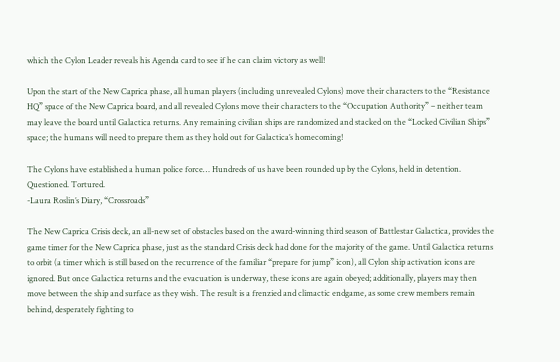which the Cylon Leader reveals his Agenda card to see if he can claim victory as well!

Upon the start of the New Caprica phase, all human players (including unrevealed Cylons) move their characters to the “Resistance HQ” space of the New Caprica board, and all revealed Cylons move their characters to the “Occupation Authority” – neither team may leave the board until Galactica returns. Any remaining civilian ships are randomized and stacked on the “Locked Civilian Ships” space; the humans will need to prepare them as they hold out for Galactica’s homecoming!

The Cylons have established a human police force… Hundreds of us have been rounded up by the Cylons, held in detention. Questioned. Tortured.
-Laura Roslin’s Diary, “Crossroads”

The New Caprica Crisis deck, an all-new set of obstacles based on the award-winning third season of Battlestar Galactica, provides the game timer for the New Caprica phase, just as the standard Crisis deck had done for the majority of the game. Until Galactica returns to orbit (a timer which is still based on the recurrence of the familiar “prepare for jump” icon), all Cylon ship activation icons are ignored. But once Galactica returns and the evacuation is underway, these icons are again obeyed; additionally, players may then move between the ship and surface as they wish. The result is a frenzied and climactic endgame, as some crew members remain behind, desperately fighting to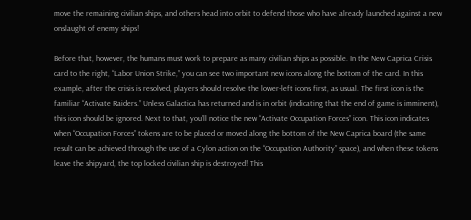move the remaining civilian ships, and others head into orbit to defend those who have already launched against a new onslaught of enemy ships!

Before that, however, the humans must work to prepare as many civilian ships as possible. In the New Caprica Crisis card to the right, “Labor Union Strike,” you can see two important new icons along the bottom of the card. In this example, after the crisis is resolved, players should resolve the lower-left icons first, as usual. The first icon is the familiar “Activate Raiders.” Unless Galactica has returned and is in orbit (indicating that the end of game is imminent), this icon should be ignored. Next to that, you’ll notice the new “Activate Occupation Forces” icon. This icon indicates when “Occupation Forces” tokens are to be placed or moved along the bottom of the New Caprica board (the same result can be achieved through the use of a Cylon action on the “Occupation Authority” space), and when these tokens leave the shipyard, the top locked civilian ship is destroyed! This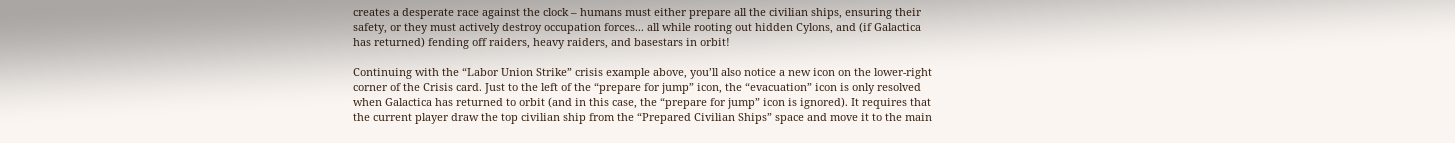creates a desperate race against the clock – humans must either prepare all the civilian ships, ensuring their safety, or they must actively destroy occupation forces... all while rooting out hidden Cylons, and (if Galactica has returned) fending off raiders, heavy raiders, and basestars in orbit!

Continuing with the “Labor Union Strike” crisis example above, you’ll also notice a new icon on the lower-right corner of the Crisis card. Just to the left of the “prepare for jump” icon, the “evacuation” icon is only resolved when Galactica has returned to orbit (and in this case, the “prepare for jump” icon is ignored). It requires that the current player draw the top civilian ship from the “Prepared Civilian Ships” space and move it to the main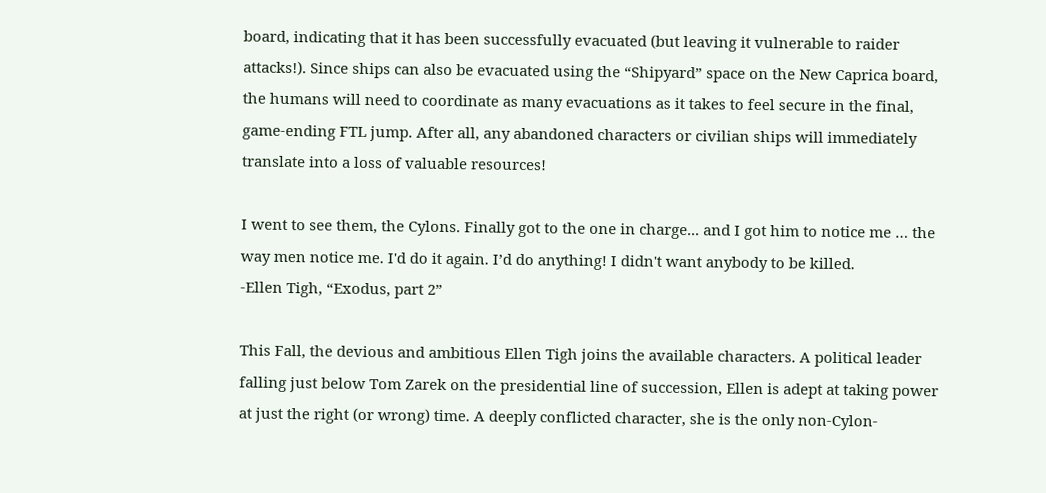board, indicating that it has been successfully evacuated (but leaving it vulnerable to raider attacks!). Since ships can also be evacuated using the “Shipyard” space on the New Caprica board, the humans will need to coordinate as many evacuations as it takes to feel secure in the final, game-ending FTL jump. After all, any abandoned characters or civilian ships will immediately translate into a loss of valuable resources!

I went to see them, the Cylons. Finally got to the one in charge... and I got him to notice me … the way men notice me. I'd do it again. I’d do anything! I didn't want anybody to be killed.
-Ellen Tigh, “Exodus, part 2”

This Fall, the devious and ambitious Ellen Tigh joins the available characters. A political leader falling just below Tom Zarek on the presidential line of succession, Ellen is adept at taking power at just the right (or wrong) time. A deeply conflicted character, she is the only non-Cylon-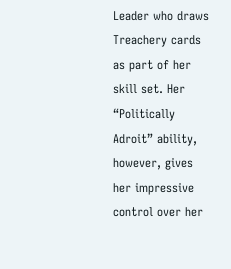Leader who draws Treachery cards as part of her skill set. Her “Politically Adroit” ability, however, gives her impressive control over her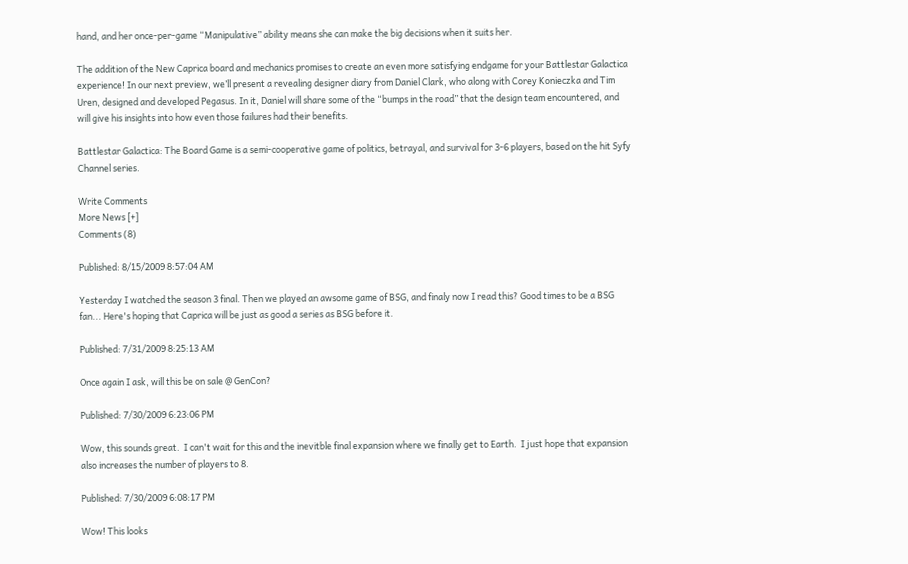hand, and her once-per-game “Manipulative” ability means she can make the big decisions when it suits her.

The addition of the New Caprica board and mechanics promises to create an even more satisfying endgame for your Battlestar Galactica experience! In our next preview, we’ll present a revealing designer diary from Daniel Clark, who along with Corey Konieczka and Tim Uren, designed and developed Pegasus. In it, Daniel will share some of the “bumps in the road” that the design team encountered, and will give his insights into how even those failures had their benefits.

Battlestar Galactica: The Board Game is a semi-cooperative game of politics, betrayal, and survival for 3-6 players, based on the hit Syfy Channel series.

Write Comments
More News [+]
Comments (8)

Published: 8/15/2009 8:57:04 AM

Yesterday I watched the season 3 final. Then we played an awsome game of BSG, and finaly now I read this? Good times to be a BSG fan... Here's hoping that Caprica will be just as good a series as BSG before it.

Published: 7/31/2009 8:25:13 AM

Once again I ask, will this be on sale @ GenCon?

Published: 7/30/2009 6:23:06 PM

Wow, this sounds great.  I can't wait for this and the inevitble final expansion where we finally get to Earth.  I just hope that expansion also increases the number of players to 8.

Published: 7/30/2009 6:08:17 PM

Wow! This looks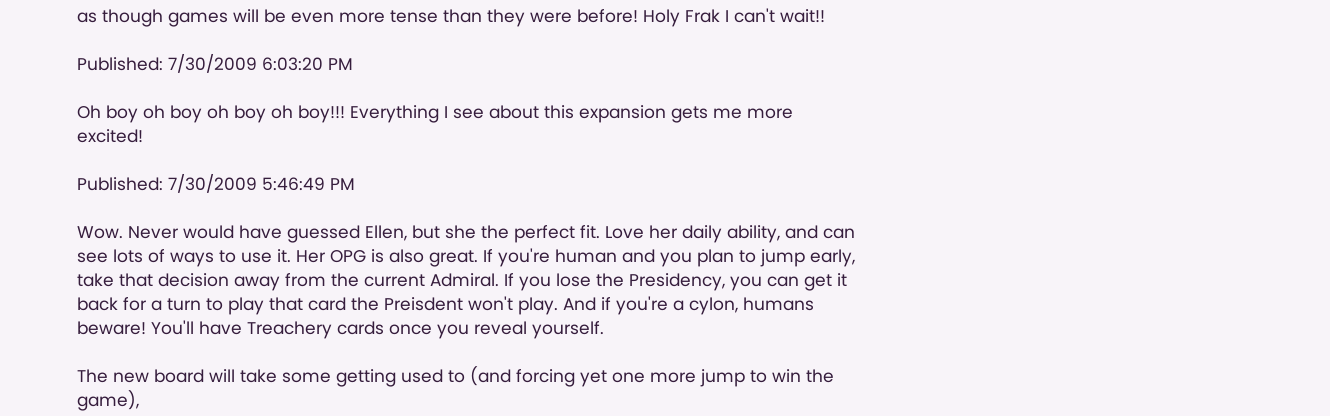as though games will be even more tense than they were before! Holy Frak I can't wait!!

Published: 7/30/2009 6:03:20 PM

Oh boy oh boy oh boy oh boy!!! Everything I see about this expansion gets me more excited!

Published: 7/30/2009 5:46:49 PM

Wow. Never would have guessed Ellen, but she the perfect fit. Love her daily ability, and can see lots of ways to use it. Her OPG is also great. If you're human and you plan to jump early, take that decision away from the current Admiral. If you lose the Presidency, you can get it back for a turn to play that card the Preisdent won't play. And if you're a cylon, humans beware! You'll have Treachery cards once you reveal yourself.

The new board will take some getting used to (and forcing yet one more jump to win the game),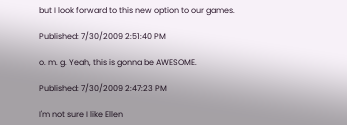but I look forward to this new option to our games.

Published: 7/30/2009 2:51:40 PM

o. m. g. Yeah, this is gonna be AWESOME.

Published: 7/30/2009 2:47:23 PM

I'm not sure I like Ellen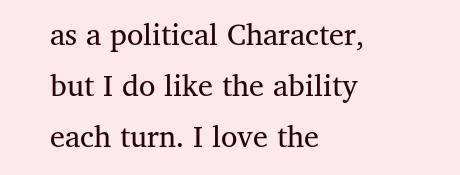as a political Character, but I do like the ability each turn. I love the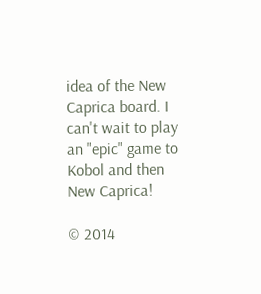idea of the New Caprica board. I can't wait to play an "epic" game to Kobol and then New Caprica!

© 2014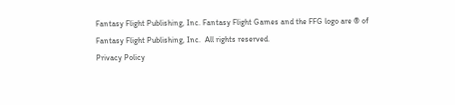Fantasy Flight Publishing, Inc. Fantasy Flight Games and the FFG logo are ® of Fantasy Flight Publishing, Inc.  All rights reserved.
Privacy Policy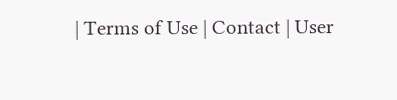| Terms of Use | Contact | User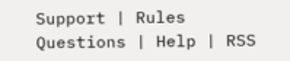Support | Rules Questions | Help | RSS